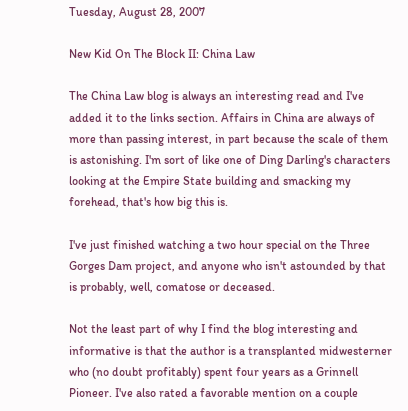Tuesday, August 28, 2007

New Kid On The Block II: China Law

The China Law blog is always an interesting read and I've added it to the links section. Affairs in China are always of more than passing interest, in part because the scale of them is astonishing. I'm sort of like one of Ding Darling's characters looking at the Empire State building and smacking my forehead, that's how big this is.

I've just finished watching a two hour special on the Three Gorges Dam project, and anyone who isn't astounded by that is probably, well, comatose or deceased.

Not the least part of why I find the blog interesting and informative is that the author is a transplanted midwesterner who (no doubt profitably) spent four years as a Grinnell Pioneer. I've also rated a favorable mention on a couple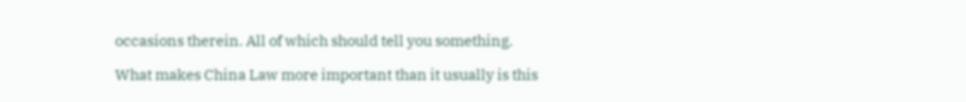occasions therein. All of which should tell you something.

What makes China Law more important than it usually is this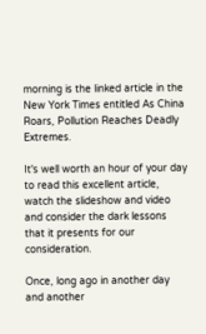morning is the linked article in the New York Times entitled As China Roars, Pollution Reaches Deadly Extremes.

It's well worth an hour of your day to read this excellent article, watch the slideshow and video and consider the dark lessons that it presents for our consideration.

Once, long ago in another day and another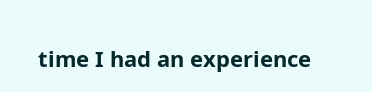time I had an experience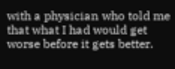with a physician who told me that what I had would get worse before it gets better.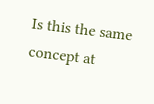Is this the same concept at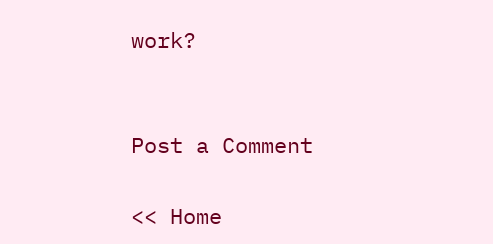work?


Post a Comment

<< Home